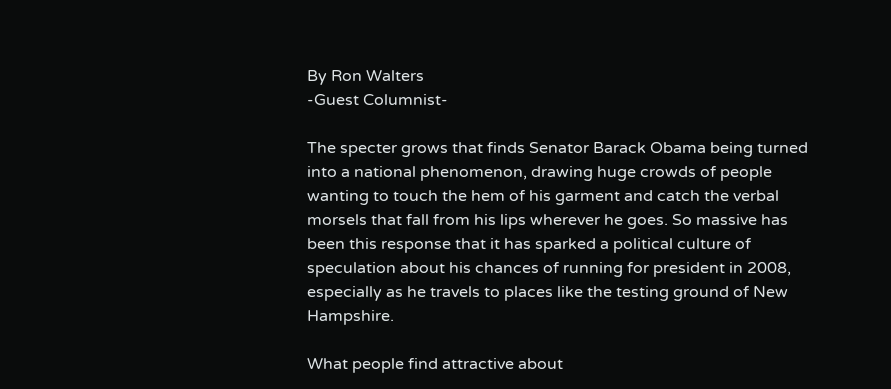By Ron Walters
-Guest Columnist-

The specter grows that finds Senator Barack Obama being turned into a national phenomenon, drawing huge crowds of people wanting to touch the hem of his garment and catch the verbal morsels that fall from his lips wherever he goes. So massive has been this response that it has sparked a political culture of speculation about his chances of running for president in 2008, especially as he travels to places like the testing ground of New Hampshire.

What people find attractive about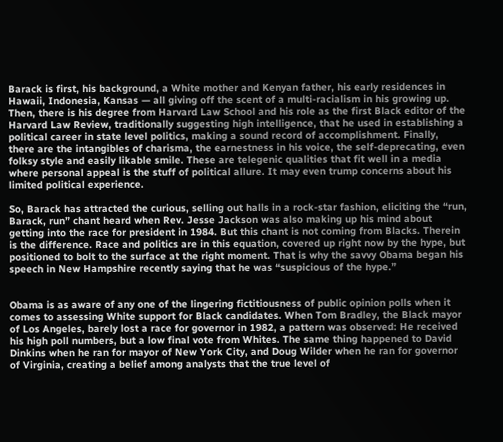Barack is first, his background, a White mother and Kenyan father, his early residences in Hawaii, Indonesia, Kansas — all giving off the scent of a multi-racialism in his growing up. Then, there is his degree from Harvard Law School and his role as the first Black editor of the Harvard Law Review, traditionally suggesting high intelligence, that he used in establishing a political career in state level politics, making a sound record of accomplishment. Finally, there are the intangibles of charisma, the earnestness in his voice, the self-deprecating, even folksy style and easily likable smile. These are telegenic qualities that fit well in a media where personal appeal is the stuff of political allure. It may even trump concerns about his limited political experience.

So, Barack has attracted the curious, selling out halls in a rock-star fashion, eliciting the “run, Barack, run” chant heard when Rev. Jesse Jackson was also making up his mind about getting into the race for president in 1984. But this chant is not coming from Blacks. Therein is the difference. Race and politics are in this equation, covered up right now by the hype, but positioned to bolt to the surface at the right moment. That is why the savvy Obama began his speech in New Hampshire recently saying that he was “suspicious of the hype.”


Obama is as aware of any one of the lingering fictitiousness of public opinion polls when it comes to assessing White support for Black candidates. When Tom Bradley, the Black mayor of Los Angeles, barely lost a race for governor in 1982, a pattern was observed: He received his high poll numbers, but a low final vote from Whites. The same thing happened to David Dinkins when he ran for mayor of New York City, and Doug Wilder when he ran for governor of Virginia, creating a belief among analysts that the true level of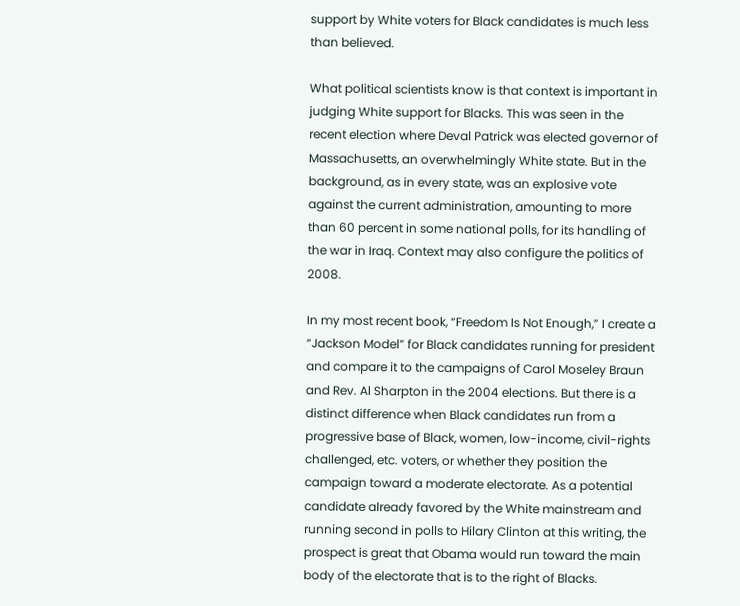support by White voters for Black candidates is much less than believed.

What political scientists know is that context is important in judging White support for Blacks. This was seen in the recent election where Deval Patrick was elected governor of Massachusetts, an overwhelmingly White state. But in the background, as in every state, was an explosive vote against the current administration, amounting to more than 60 percent in some national polls, for its handling of the war in Iraq. Context may also configure the politics of 2008.

In my most recent book, “Freedom Is Not Enough,” I create a “Jackson Model” for Black candidates running for president and compare it to the campaigns of Carol Moseley Braun and Rev. Al Sharpton in the 2004 elections. But there is a distinct difference when Black candidates run from a progressive base of Black, women, low-income, civil-rights challenged, etc. voters, or whether they position the campaign toward a moderate electorate. As a potential candidate already favored by the White mainstream and running second in polls to Hilary Clinton at this writing, the prospect is great that Obama would run toward the main body of the electorate that is to the right of Blacks.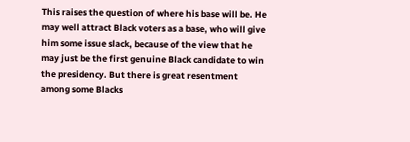This raises the question of where his base will be. He may well attract Black voters as a base, who will give him some issue slack, because of the view that he may just be the first genuine Black candidate to win the presidency. But there is great resentment among some Blacks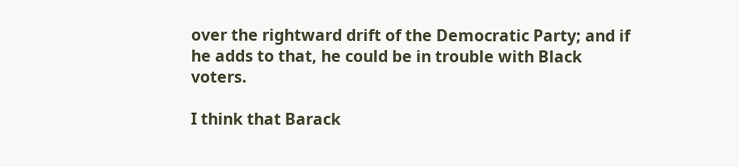over the rightward drift of the Democratic Party; and if he adds to that, he could be in trouble with Black voters.

I think that Barack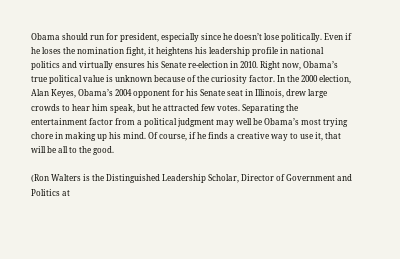Obama should run for president, especially since he doesn’t lose politically. Even if he loses the nomination fight, it heightens his leadership profile in national politics and virtually ensures his Senate re-election in 2010. Right now, Obama’s true political value is unknown because of the curiosity factor. In the 2000 election, Alan Keyes, Obama’s 2004 opponent for his Senate seat in Illinois, drew large crowds to hear him speak, but he attracted few votes. Separating the entertainment factor from a political judgment may well be Obama’s most trying chore in making up his mind. Of course, if he finds a creative way to use it, that will be all to the good.

(Ron Walters is the Distinguished Leadership Scholar, Director of Government and Politics at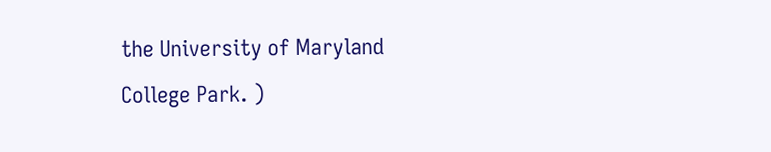the University of Maryland College Park. )